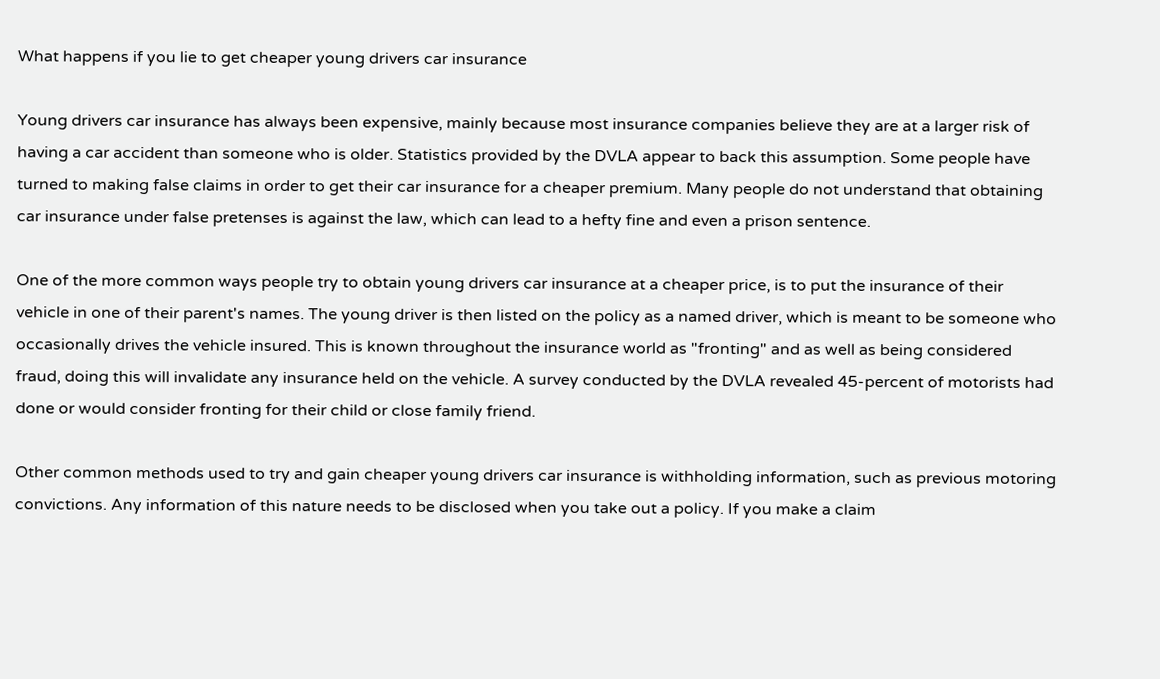What happens if you lie to get cheaper young drivers car insurance

Young drivers car insurance has always been expensive, mainly because most insurance companies believe they are at a larger risk of having a car accident than someone who is older. Statistics provided by the DVLA appear to back this assumption. Some people have turned to making false claims in order to get their car insurance for a cheaper premium. Many people do not understand that obtaining car insurance under false pretenses is against the law, which can lead to a hefty fine and even a prison sentence.

One of the more common ways people try to obtain young drivers car insurance at a cheaper price, is to put the insurance of their vehicle in one of their parent's names. The young driver is then listed on the policy as a named driver, which is meant to be someone who occasionally drives the vehicle insured. This is known throughout the insurance world as "fronting" and as well as being considered fraud, doing this will invalidate any insurance held on the vehicle. A survey conducted by the DVLA revealed 45-percent of motorists had done or would consider fronting for their child or close family friend.

Other common methods used to try and gain cheaper young drivers car insurance is withholding information, such as previous motoring convictions. Any information of this nature needs to be disclosed when you take out a policy. If you make a claim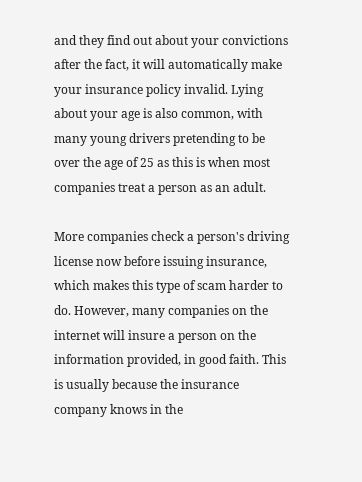and they find out about your convictions after the fact, it will automatically make your insurance policy invalid. Lying about your age is also common, with many young drivers pretending to be over the age of 25 as this is when most companies treat a person as an adult.

More companies check a person's driving license now before issuing insurance, which makes this type of scam harder to do. However, many companies on the internet will insure a person on the information provided, in good faith. This is usually because the insurance company knows in the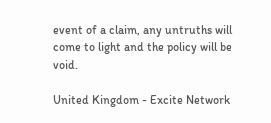event of a claim, any untruths will come to light and the policy will be void.

United Kingdom - Excite Network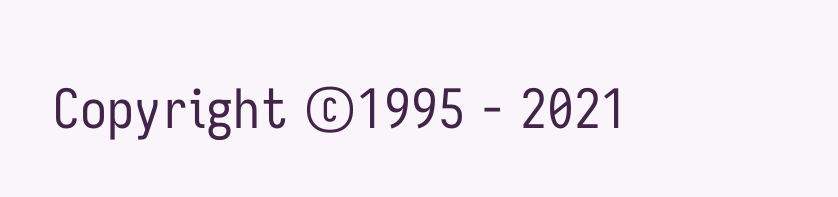Copyright ©1995 - 2021